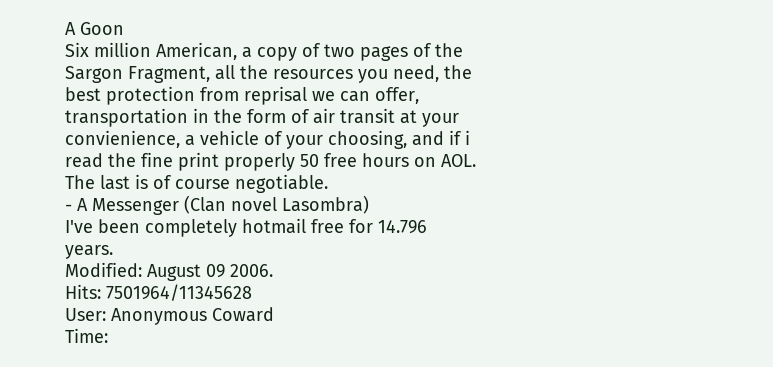A Goon
Six million American, a copy of two pages of the Sargon Fragment, all the resources you need, the best protection from reprisal we can offer, transportation in the form of air transit at your convienience, a vehicle of your choosing, and if i read the fine print properly 50 free hours on AOL. The last is of course negotiable.
- A Messenger (Clan novel Lasombra)
I've been completely hotmail free for 14.796 years.
Modified: August 09 2006.
Hits: 7501964/11345628
User: Anonymous Coward
Time: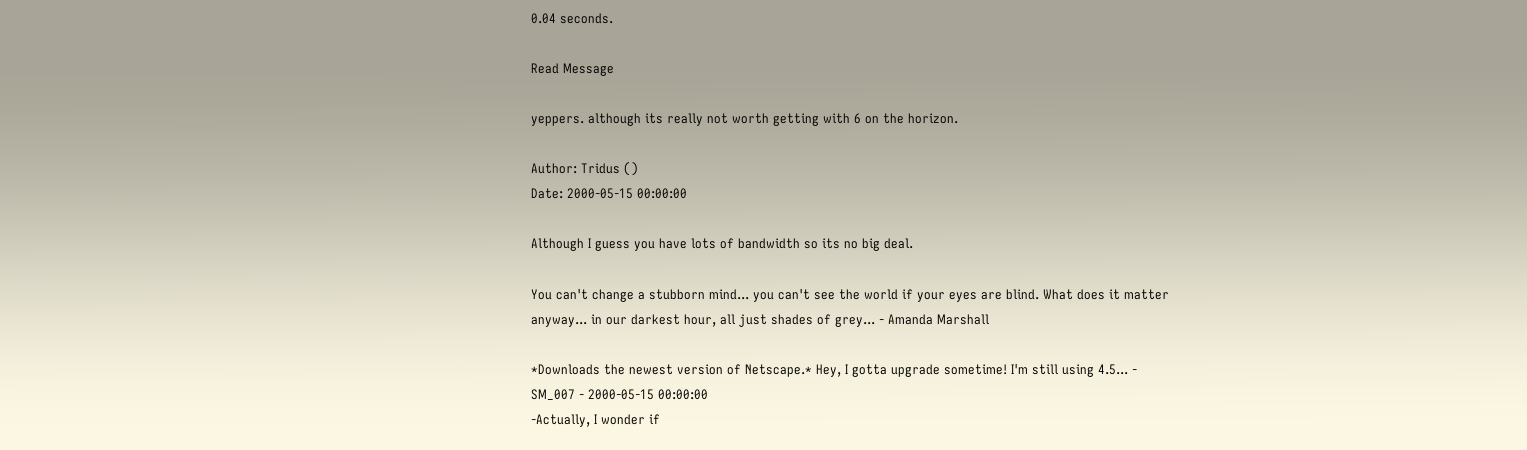0.04 seconds.

Read Message

yeppers. although its really not worth getting with 6 on the horizon.

Author: Tridus ()
Date: 2000-05-15 00:00:00

Although I guess you have lots of bandwidth so its no big deal.

You can't change a stubborn mind... you can't see the world if your eyes are blind. What does it matter anyway... in our darkest hour, all just shades of grey... - Amanda Marshall

*Downloads the newest version of Netscape.* Hey, I gotta upgrade sometime! I'm still using 4.5... - SM_007 - 2000-05-15 00:00:00
-Actually, I wonder if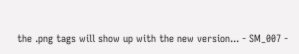the .png tags will show up with the new version... - SM_007 -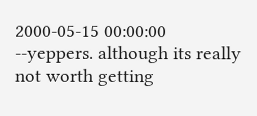2000-05-15 00:00:00
--yeppers. although its really not worth getting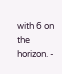with 6 on the horizon. -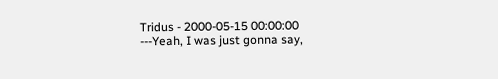Tridus - 2000-05-15 00:00:00
---Yeah, I was just gonna say,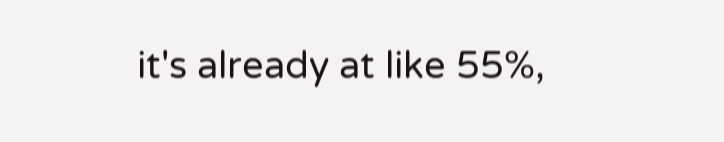it's already at like 55%,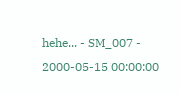hehe... - SM_007 - 2000-05-15 00:00:00